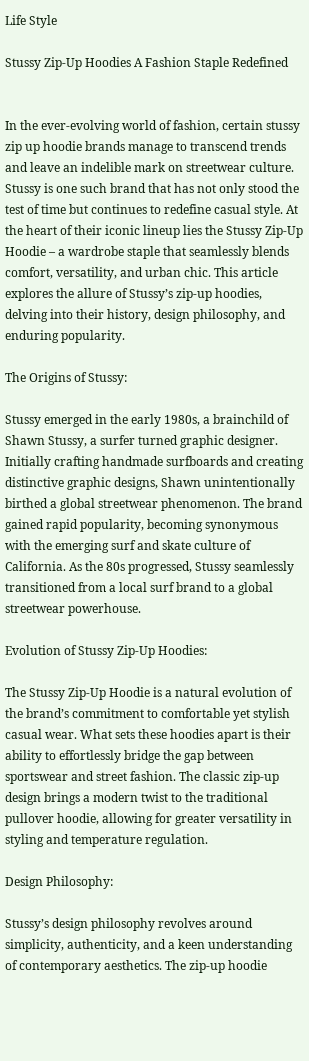Life Style

Stussy Zip-Up Hoodies A Fashion Staple Redefined


In the ever-evolving world of fashion, certain stussy zip up hoodie brands manage to transcend trends and leave an indelible mark on streetwear culture. Stussy is one such brand that has not only stood the test of time but continues to redefine casual style. At the heart of their iconic lineup lies the Stussy Zip-Up Hoodie – a wardrobe staple that seamlessly blends comfort, versatility, and urban chic. This article explores the allure of Stussy’s zip-up hoodies, delving into their history, design philosophy, and enduring popularity.

The Origins of Stussy:

Stussy emerged in the early 1980s, a brainchild of Shawn Stussy, a surfer turned graphic designer. Initially crafting handmade surfboards and creating distinctive graphic designs, Shawn unintentionally birthed a global streetwear phenomenon. The brand gained rapid popularity, becoming synonymous with the emerging surf and skate culture of California. As the 80s progressed, Stussy seamlessly transitioned from a local surf brand to a global streetwear powerhouse.

Evolution of Stussy Zip-Up Hoodies:

The Stussy Zip-Up Hoodie is a natural evolution of the brand’s commitment to comfortable yet stylish casual wear. What sets these hoodies apart is their ability to effortlessly bridge the gap between sportswear and street fashion. The classic zip-up design brings a modern twist to the traditional pullover hoodie, allowing for greater versatility in styling and temperature regulation.

Design Philosophy:

Stussy’s design philosophy revolves around simplicity, authenticity, and a keen understanding of contemporary aesthetics. The zip-up hoodie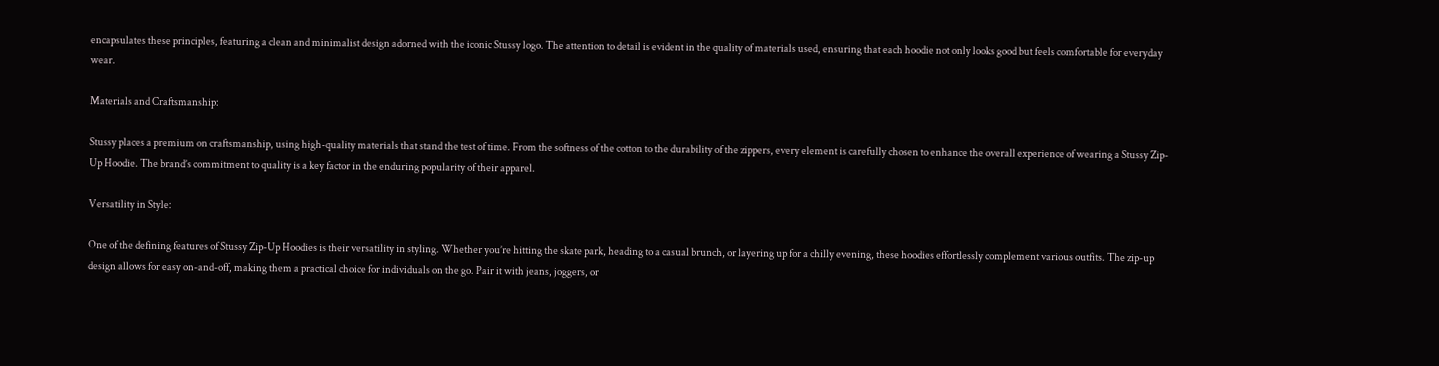encapsulates these principles, featuring a clean and minimalist design adorned with the iconic Stussy logo. The attention to detail is evident in the quality of materials used, ensuring that each hoodie not only looks good but feels comfortable for everyday wear.

Materials and Craftsmanship:

Stussy places a premium on craftsmanship, using high-quality materials that stand the test of time. From the softness of the cotton to the durability of the zippers, every element is carefully chosen to enhance the overall experience of wearing a Stussy Zip-Up Hoodie. The brand’s commitment to quality is a key factor in the enduring popularity of their apparel.

Versatility in Style:

One of the defining features of Stussy Zip-Up Hoodies is their versatility in styling. Whether you’re hitting the skate park, heading to a casual brunch, or layering up for a chilly evening, these hoodies effortlessly complement various outfits. The zip-up design allows for easy on-and-off, making them a practical choice for individuals on the go. Pair it with jeans, joggers, or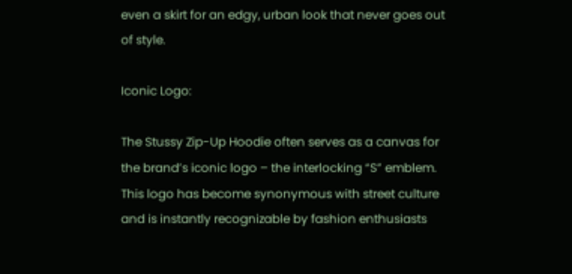even a skirt for an edgy, urban look that never goes out of style.

Iconic Logo:

The Stussy Zip-Up Hoodie often serves as a canvas for the brand’s iconic logo – the interlocking “S” emblem. This logo has become synonymous with street culture and is instantly recognizable by fashion enthusiasts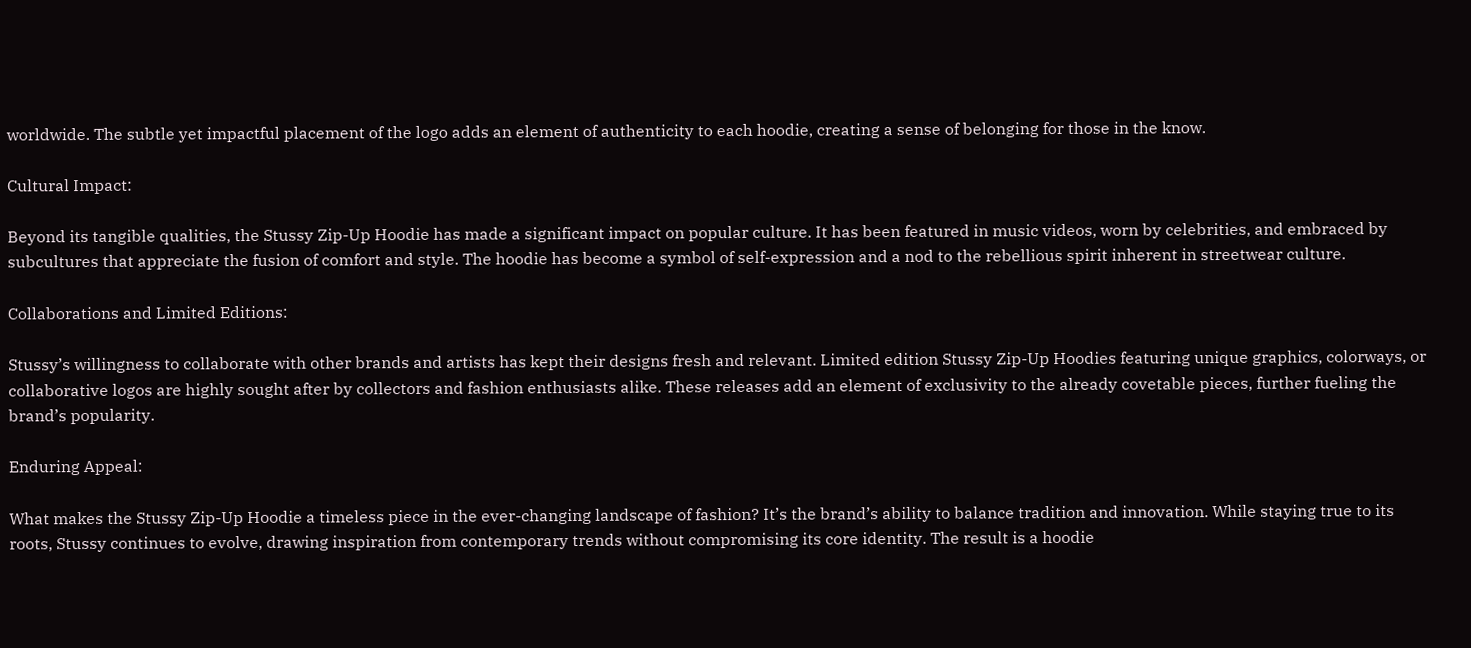worldwide. The subtle yet impactful placement of the logo adds an element of authenticity to each hoodie, creating a sense of belonging for those in the know.

Cultural Impact:

Beyond its tangible qualities, the Stussy Zip-Up Hoodie has made a significant impact on popular culture. It has been featured in music videos, worn by celebrities, and embraced by subcultures that appreciate the fusion of comfort and style. The hoodie has become a symbol of self-expression and a nod to the rebellious spirit inherent in streetwear culture.

Collaborations and Limited Editions:

Stussy’s willingness to collaborate with other brands and artists has kept their designs fresh and relevant. Limited edition Stussy Zip-Up Hoodies featuring unique graphics, colorways, or collaborative logos are highly sought after by collectors and fashion enthusiasts alike. These releases add an element of exclusivity to the already covetable pieces, further fueling the brand’s popularity.

Enduring Appeal:

What makes the Stussy Zip-Up Hoodie a timeless piece in the ever-changing landscape of fashion? It’s the brand’s ability to balance tradition and innovation. While staying true to its roots, Stussy continues to evolve, drawing inspiration from contemporary trends without compromising its core identity. The result is a hoodie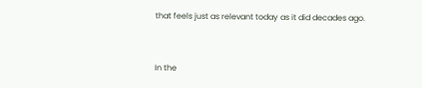that feels just as relevant today as it did decades ago.


In the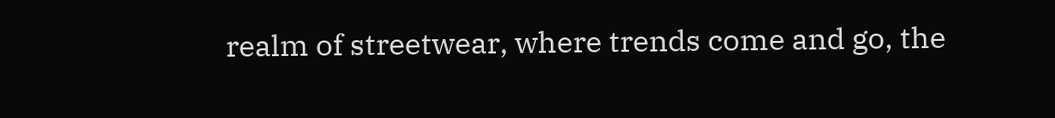realm of streetwear, where trends come and go, the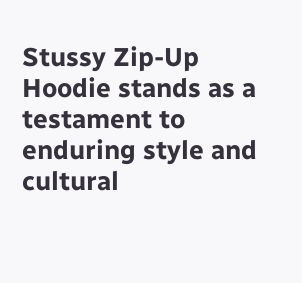Stussy Zip-Up Hoodie stands as a testament to enduring style and cultural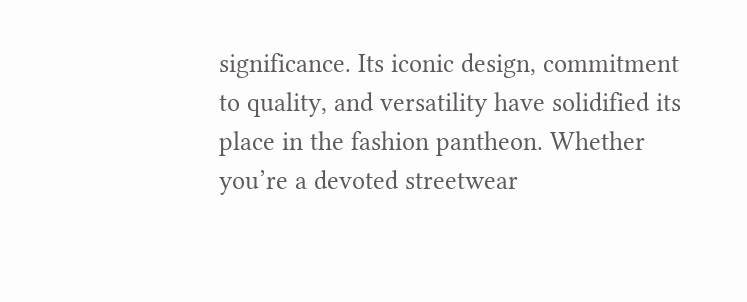significance. Its iconic design, commitment to quality, and versatility have solidified its place in the fashion pantheon. Whether you’re a devoted streetwear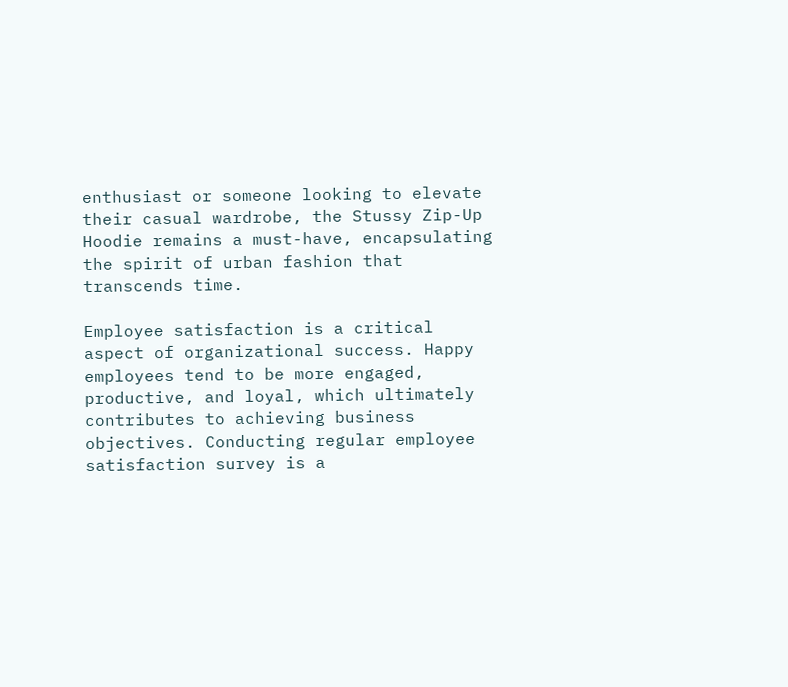enthusiast or someone looking to elevate their casual wardrobe, the Stussy Zip-Up Hoodie remains a must-have, encapsulating the spirit of urban fashion that transcends time.

Employee satisfaction is a critical aspect of organizational success. Happy employees tend to be more engaged, productive, and loyal, which ultimately contributes to achieving business objectives. Conducting regular employee satisfaction survey is a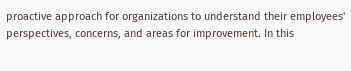proactive approach for organizations to understand their employees' perspectives, concerns, and areas for improvement. In this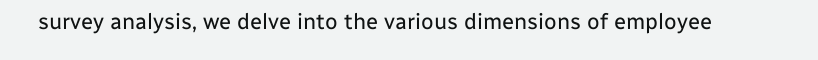survey analysis, we delve into the various dimensions of employee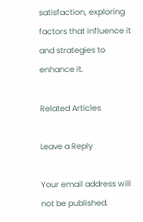satisfaction, exploring factors that influence it and strategies to enhance it.

Related Articles

Leave a Reply

Your email address will not be published.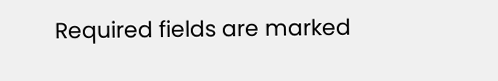Required fields are marked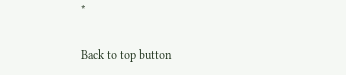*

Back to top button